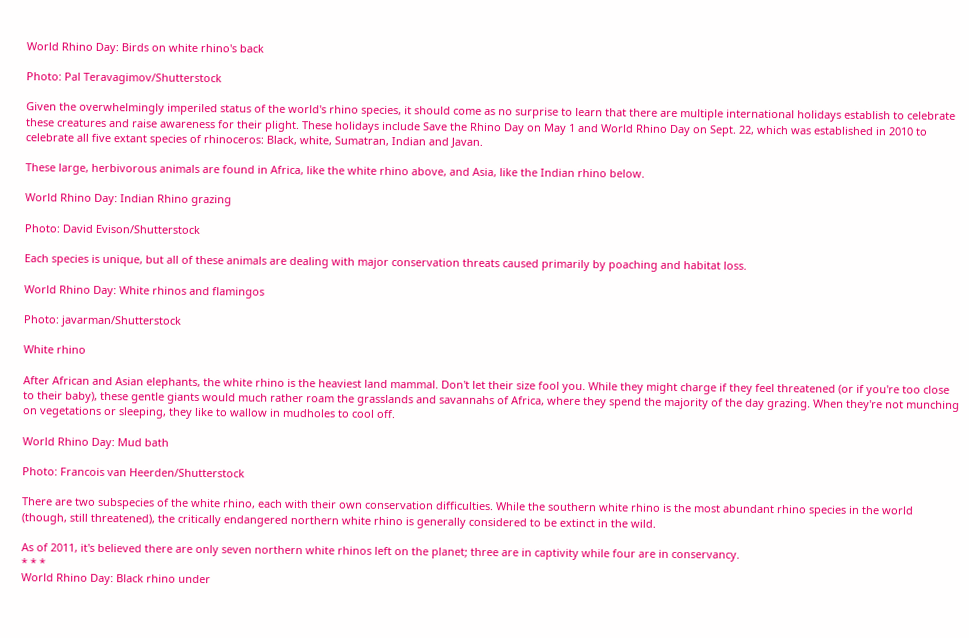World Rhino Day: Birds on white rhino's back

Photo: Pal Teravagimov/Shutterstock

Given the overwhelmingly imperiled status of the world's rhino species, it should come as no surprise to learn that there are multiple international holidays establish to celebrate these creatures and raise awareness for their plight. These holidays include Save the Rhino Day on May 1 and World Rhino Day on Sept. 22, which was established in 2010 to celebrate all five extant species of rhinoceros: Black, white, Sumatran, Indian and Javan.

These large, herbivorous animals are found in Africa, like the white rhino above, and Asia, like the Indian rhino below.

World Rhino Day: Indian Rhino grazing

Photo: David Evison/Shutterstock

Each species is unique, but all of these animals are dealing with major conservation threats caused primarily by poaching and habitat loss.

World Rhino Day: White rhinos and flamingos

Photo: javarman/Shutterstock

White rhino

After African and Asian elephants, the white rhino is the heaviest land mammal. Don't let their size fool you. While they might charge if they feel threatened (or if you're too close to their baby), these gentle giants would much rather roam the grasslands and savannahs of Africa, where they spend the majority of the day grazing. When they're not munching on vegetations or sleeping, they like to wallow in mudholes to cool off.

World Rhino Day: Mud bath

Photo: Francois van Heerden/Shutterstock

There are two subspecies of the white rhino, each with their own conservation difficulties. While the southern white rhino is the most abundant rhino species in the world (though, still threatened), the critically endangered northern white rhino is generally considered to be extinct in the wild.

As of 2011, it's believed there are only seven northern white rhinos left on the planet; three are in captivity while four are in conservancy.
* * *
World Rhino Day: Black rhino under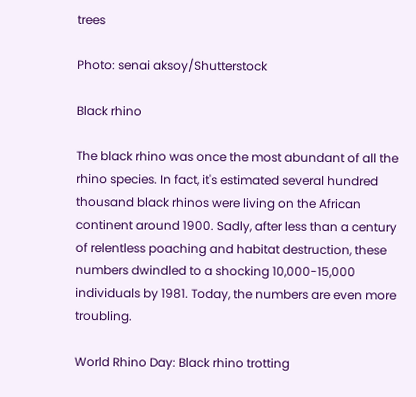trees

Photo: senai aksoy/Shutterstock

Black rhino

The black rhino was once the most abundant of all the rhino species. In fact, it's estimated several hundred thousand black rhinos were living on the African continent around 1900. Sadly, after less than a century of relentless poaching and habitat destruction, these numbers dwindled to a shocking 10,000-15,000 individuals by 1981. Today, the numbers are even more troubling.

World Rhino Day: Black rhino trotting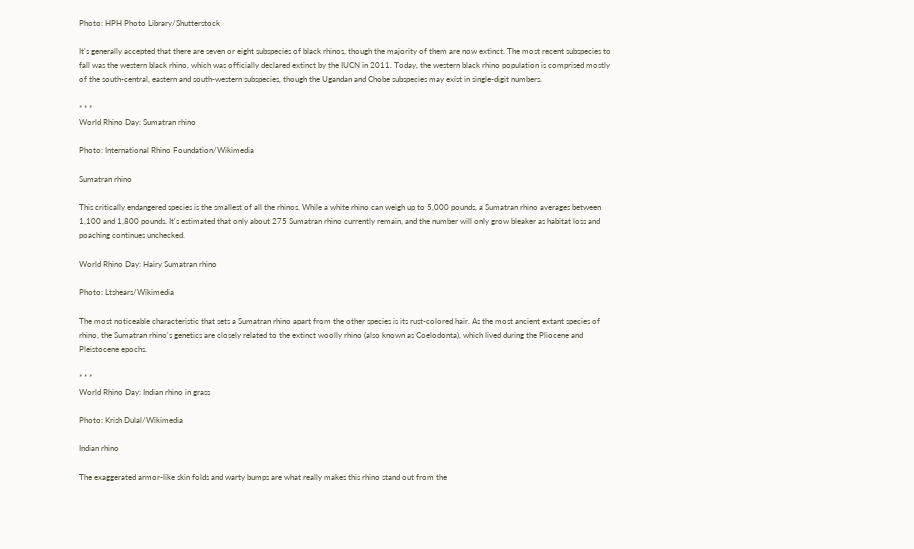Photo: HPH Photo Library/Shutterstock

It's generally accepted that there are seven or eight subspecies of black rhinos, though the majority of them are now extinct. The most recent subspecies to fall was the western black rhino, which was officially declared extinct by the IUCN in 2011. Today, the western black rhino population is comprised mostly of the south-central, eastern and south-western subspecies, though the Ugandan and Chobe subspecies may exist in single-digit numbers.

* * *
World Rhino Day: Sumatran rhino

Photo: International Rhino Foundation/Wikimedia

Sumatran rhino

This critically endangered species is the smallest of all the rhinos. While a white rhino can weigh up to 5,000 pounds, a Sumatran rhino averages between 1,100 and 1,800 pounds. It's estimated that only about 275 Sumatran rhino currently remain, and the number will only grow bleaker as habitat loss and poaching continues unchecked.

World Rhino Day: Hairy Sumatran rhino

Photo: Ltshears/Wikimedia

The most noticeable characteristic that sets a Sumatran rhino apart from the other species is its rust-colored hair. As the most ancient extant species of rhino, the Sumatran rhino's genetics are closely related to the extinct woolly rhino (also known as Coelodonta), which lived during the Pliocene and Pleistocene epochs.

* * *
World Rhino Day: Indian rhino in grass

Photo: Krish Dulal/Wikimedia

Indian rhino

The exaggerated armor-like skin folds and warty bumps are what really makes this rhino stand out from the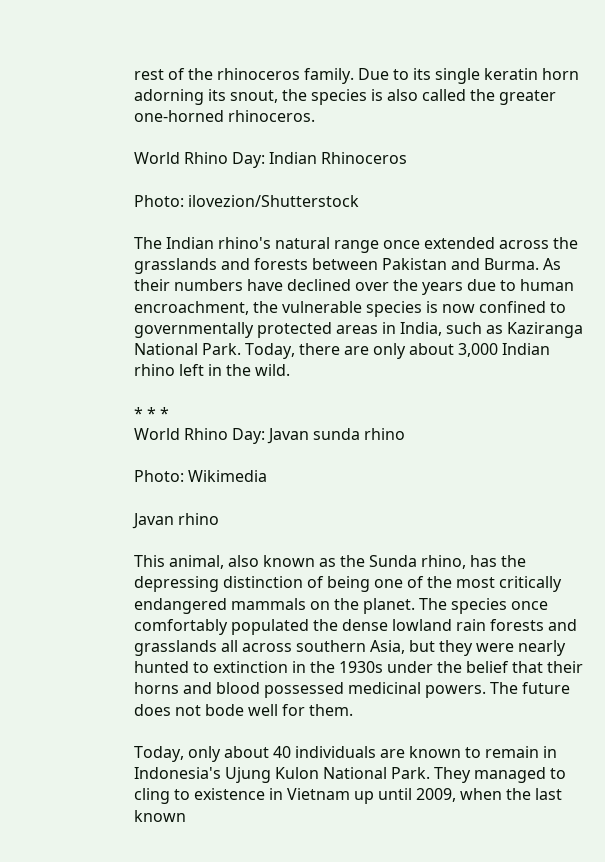rest of the rhinoceros family. Due to its single keratin horn adorning its snout, the species is also called the greater one-horned rhinoceros.

World Rhino Day: Indian Rhinoceros

Photo: ilovezion/Shutterstock

The Indian rhino's natural range once extended across the grasslands and forests between Pakistan and Burma. As their numbers have declined over the years due to human encroachment, the vulnerable species is now confined to governmentally protected areas in India, such as Kaziranga National Park. Today, there are only about 3,000 Indian rhino left in the wild.

* * *
World Rhino Day: Javan sunda rhino

Photo: Wikimedia

Javan rhino

This animal, also known as the Sunda rhino, has the depressing distinction of being one of the most critically endangered mammals on the planet. The species once comfortably populated the dense lowland rain forests and grasslands all across southern Asia, but they were nearly hunted to extinction in the 1930s under the belief that their horns and blood possessed medicinal powers. The future does not bode well for them.

Today, only about 40 individuals are known to remain in Indonesia's Ujung Kulon National Park. They managed to cling to existence in Vietnam up until 2009, when the last known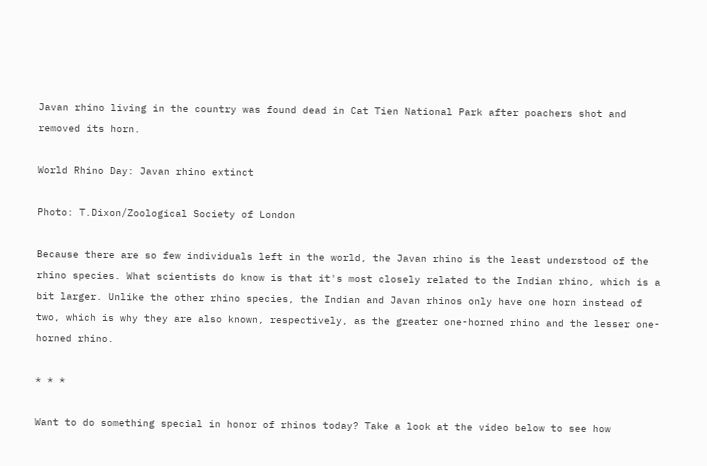Javan rhino living in the country was found dead in Cat Tien National Park after poachers shot and removed its horn.

World Rhino Day: Javan rhino extinct

Photo: T.Dixon/Zoological Society of London

Because there are so few individuals left in the world, the Javan rhino is the least understood of the rhino species. What scientists do know is that it's most closely related to the Indian rhino, which is a bit larger. Unlike the other rhino species, the Indian and Javan rhinos only have one horn instead of two, which is why they are also known, respectively, as the greater one-horned rhino and the lesser one-horned rhino.

* * *

Want to do something special in honor of rhinos today? Take a look at the video below to see how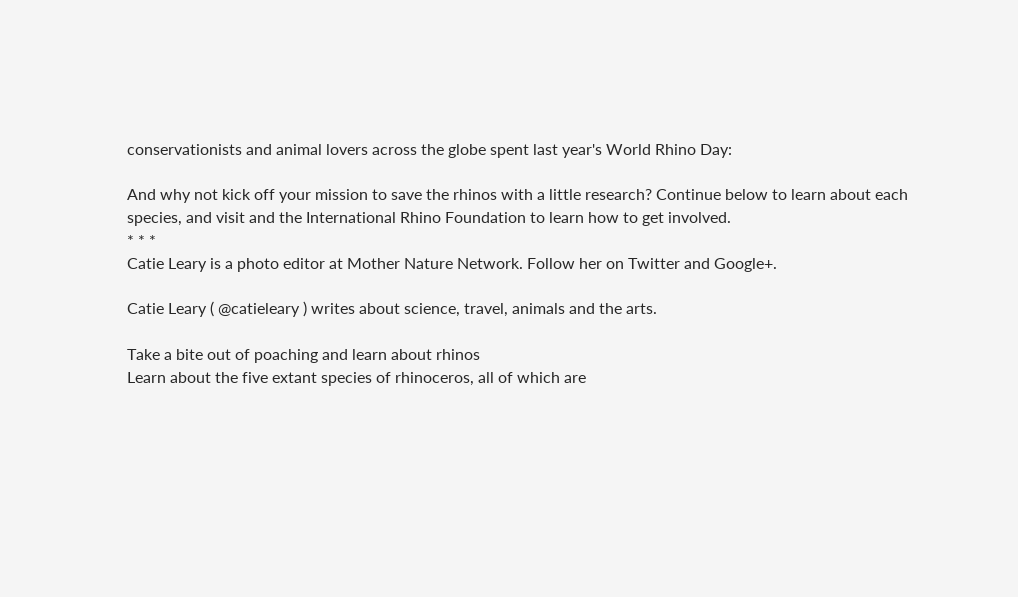conservationists and animal lovers across the globe spent last year's World Rhino Day:

And why not kick off your mission to save the rhinos with a little research? Continue below to learn about each species, and visit and the International Rhino Foundation to learn how to get involved.
* * *
Catie Leary is a photo editor at Mother Nature Network. Follow her on Twitter and Google+.

Catie Leary ( @catieleary ) writes about science, travel, animals and the arts.

Take a bite out of poaching and learn about rhinos
Learn about the five extant species of rhinoceros, all of which are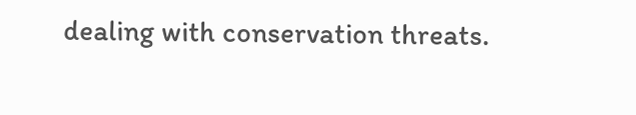dealing with conservation threats.